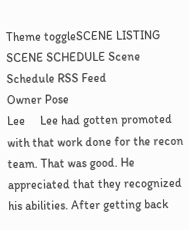Theme toggleSCENE LISTING SCENE SCHEDULE Scene Schedule RSS Feed
Owner Pose
Lee     Lee had gotten promoted with that work done for the recon team. That was good. He appreciated that they recognized his abilities. After getting back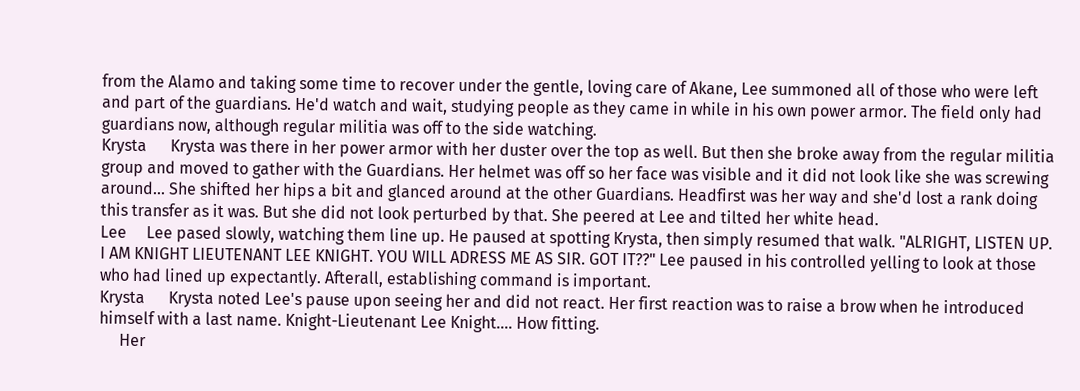from the Alamo and taking some time to recover under the gentle, loving care of Akane, Lee summoned all of those who were left and part of the guardians. He'd watch and wait, studying people as they came in while in his own power armor. The field only had guardians now, although regular militia was off to the side watching.
Krysta      Krysta was there in her power armor with her duster over the top as well. But then she broke away from the regular militia group and moved to gather with the Guardians. Her helmet was off so her face was visible and it did not look like she was screwing around... She shifted her hips a bit and glanced around at the other Guardians. Headfirst was her way and she'd lost a rank doing this transfer as it was. But she did not look perturbed by that. She peered at Lee and tilted her white head.
Lee     Lee pased slowly, watching them line up. He paused at spotting Krysta, then simply resumed that walk. "ALRIGHT, LISTEN UP. I AM KNIGHT LIEUTENANT LEE KNIGHT. YOU WILL ADRESS ME AS SIR. GOT IT??" Lee paused in his controlled yelling to look at those who had lined up expectantly. Afterall, establishing command is important.
Krysta      Krysta noted Lee's pause upon seeing her and did not react. Her first reaction was to raise a brow when he introduced himself with a last name. Knight-Lieutenant Lee Knight.... How fitting.
     Her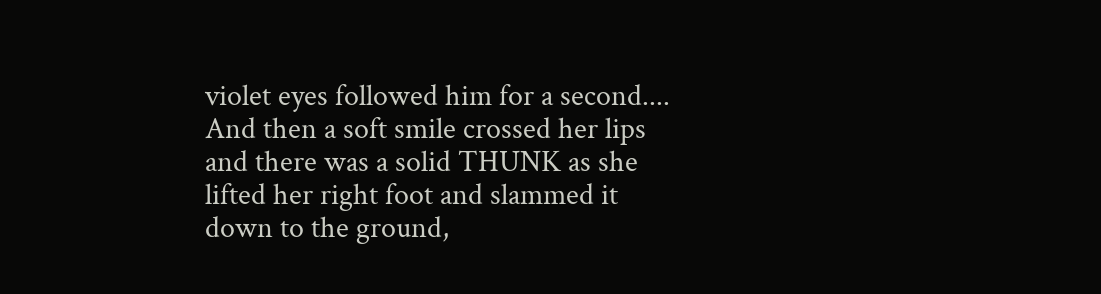violet eyes followed him for a second.... And then a soft smile crossed her lips and there was a solid THUNK as she lifted her right foot and slammed it down to the ground,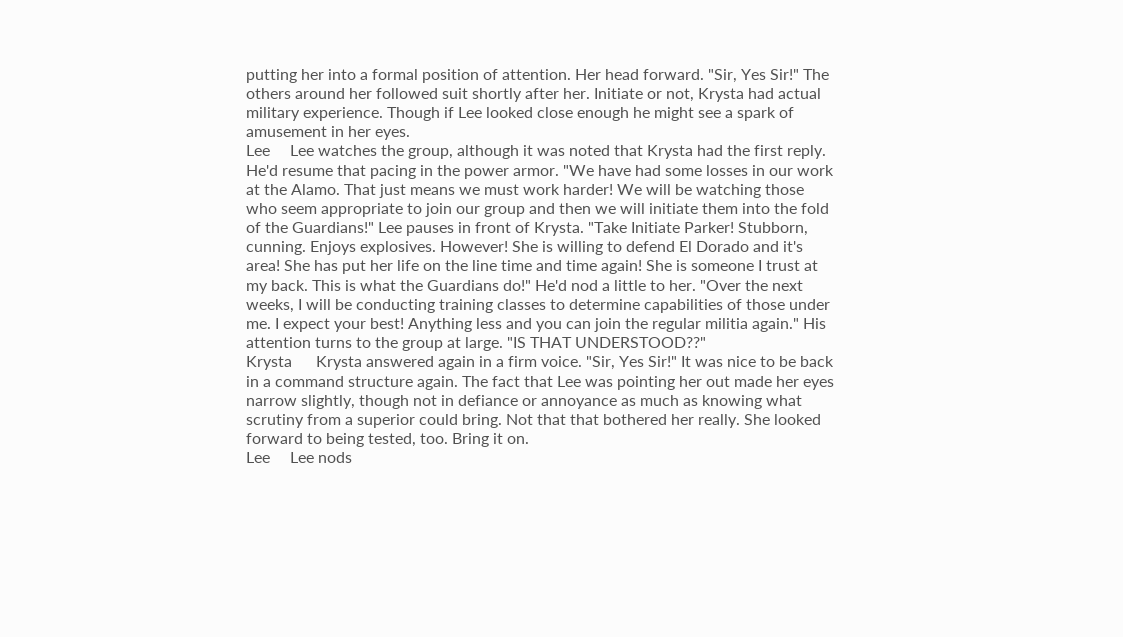putting her into a formal position of attention. Her head forward. "Sir, Yes Sir!" The others around her followed suit shortly after her. Initiate or not, Krysta had actual military experience. Though if Lee looked close enough he might see a spark of amusement in her eyes.
Lee     Lee watches the group, although it was noted that Krysta had the first reply. He'd resume that pacing in the power armor. "We have had some losses in our work at the Alamo. That just means we must work harder! We will be watching those who seem appropriate to join our group and then we will initiate them into the fold of the Guardians!" Lee pauses in front of Krysta. "Take Initiate Parker! Stubborn, cunning. Enjoys explosives. However! She is willing to defend El Dorado and it's area! She has put her life on the line time and time again! She is someone I trust at my back. This is what the Guardians do!" He'd nod a little to her. "Over the next weeks, I will be conducting training classes to determine capabilities of those under me. I expect your best! Anything less and you can join the regular militia again." His attention turns to the group at large. "IS THAT UNDERSTOOD??"
Krysta      Krysta answered again in a firm voice. "Sir, Yes Sir!" It was nice to be back in a command structure again. The fact that Lee was pointing her out made her eyes narrow slightly, though not in defiance or annoyance as much as knowing what scrutiny from a superior could bring. Not that that bothered her really. She looked forward to being tested, too. Bring it on.
Lee     Lee nods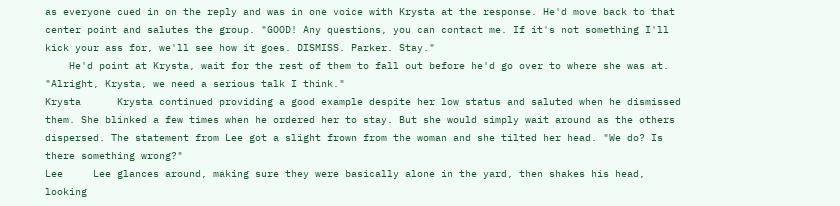as everyone cued in on the reply and was in one voice with Krysta at the response. He'd move back to that center point and salutes the group. "GOOD! Any questions, you can contact me. If it's not something I'll kick your ass for, we'll see how it goes. DISMISS. Parker. Stay."
    He'd point at Krysta, wait for the rest of them to fall out before he'd go over to where she was at. "Alright, Krysta, we need a serious talk I think."
Krysta      Krysta continued providing a good example despite her low status and saluted when he dismissed them. She blinked a few times when he ordered her to stay. But she would simply wait around as the others dispersed. The statement from Lee got a slight frown from the woman and she tilted her head. "We do? Is there something wrong?"
Lee     Lee glances around, making sure they were basically alone in the yard, then shakes his head, looking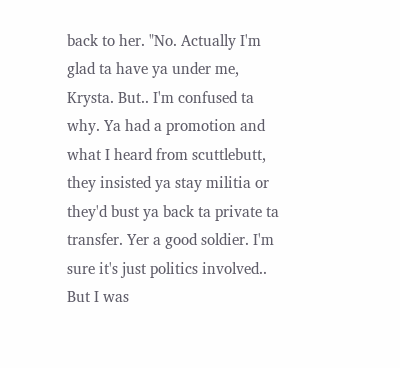back to her. "No. Actually I'm glad ta have ya under me, Krysta. But.. I'm confused ta why. Ya had a promotion and what I heard from scuttlebutt, they insisted ya stay militia or they'd bust ya back ta private ta transfer. Yer a good soldier. I'm sure it's just politics involved.. But I was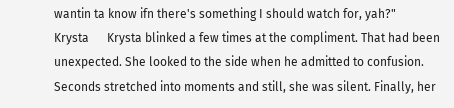wantin ta know ifn there's something I should watch for, yah?"
Krysta      Krysta blinked a few times at the compliment. That had been unexpected. She looked to the side when he admitted to confusion. Seconds stretched into moments and still, she was silent. Finally, her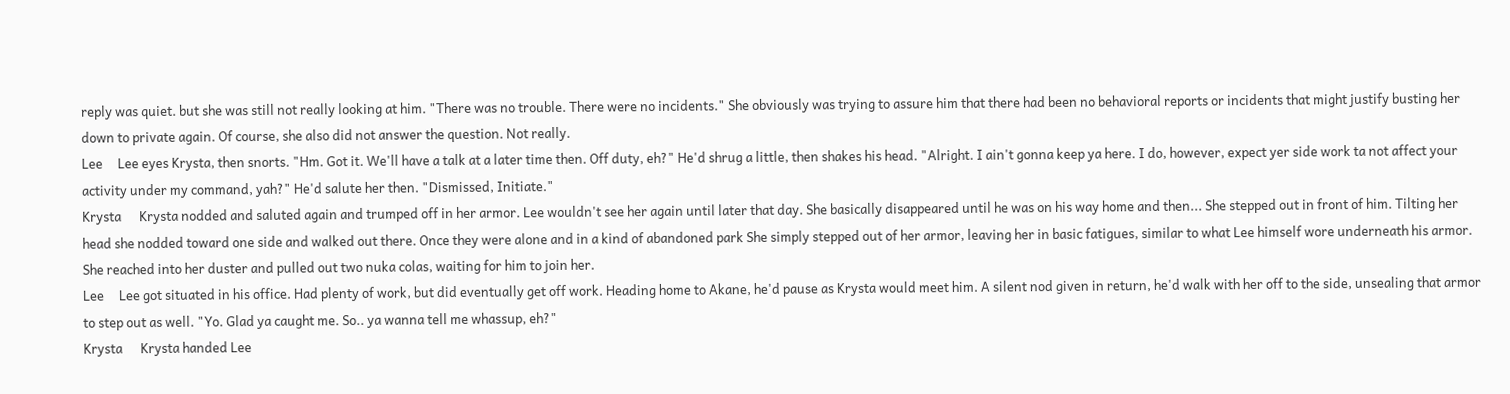reply was quiet. but she was still not really looking at him. "There was no trouble. There were no incidents." She obviously was trying to assure him that there had been no behavioral reports or incidents that might justify busting her down to private again. Of course, she also did not answer the question. Not really.
Lee     Lee eyes Krysta, then snorts. "Hm. Got it. We'll have a talk at a later time then. Off duty, eh?" He'd shrug a little, then shakes his head. "Alright. I ain't gonna keep ya here. I do, however, expect yer side work ta not affect your activity under my command, yah?" He'd salute her then. "Dismissed, Initiate."
Krysta      Krysta nodded and saluted again and trumped off in her armor. Lee wouldn't see her again until later that day. She basically disappeared until he was on his way home and then... She stepped out in front of him. Tilting her head she nodded toward one side and walked out there. Once they were alone and in a kind of abandoned park She simply stepped out of her armor, leaving her in basic fatigues, similar to what Lee himself wore underneath his armor. She reached into her duster and pulled out two nuka colas, waiting for him to join her.
Lee     Lee got situated in his office. Had plenty of work, but did eventually get off work. Heading home to Akane, he'd pause as Krysta would meet him. A silent nod given in return, he'd walk with her off to the side, unsealing that armor to step out as well. "Yo. Glad ya caught me. So.. ya wanna tell me whassup, eh?"
Krysta      Krysta handed Lee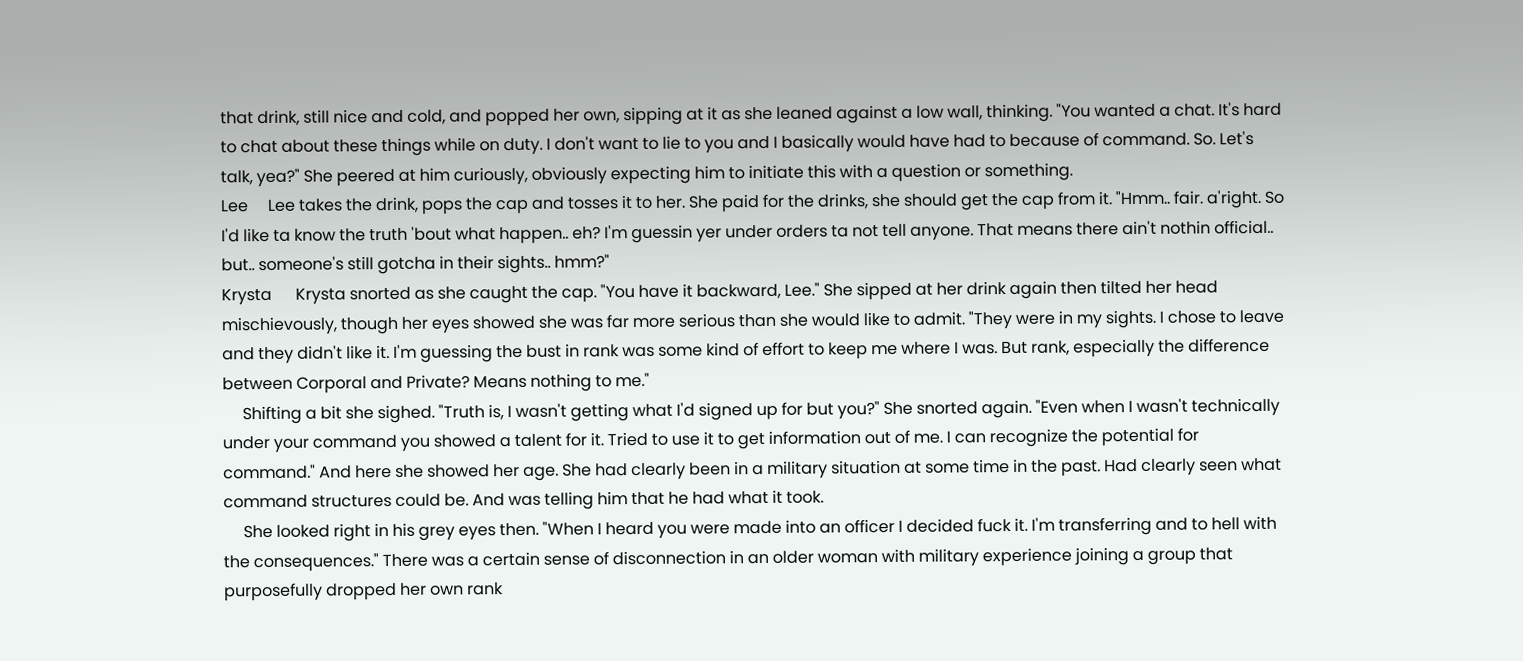that drink, still nice and cold, and popped her own, sipping at it as she leaned against a low wall, thinking. "You wanted a chat. It's hard to chat about these things while on duty. I don't want to lie to you and I basically would have had to because of command. So. Let's talk, yea?" She peered at him curiously, obviously expecting him to initiate this with a question or something.
Lee     Lee takes the drink, pops the cap and tosses it to her. She paid for the drinks, she should get the cap from it. "Hmm.. fair. a'right. So I'd like ta know the truth 'bout what happen.. eh? I'm guessin yer under orders ta not tell anyone. That means there ain't nothin official.. but.. someone's still gotcha in their sights.. hmm?"
Krysta      Krysta snorted as she caught the cap. "You have it backward, Lee." She sipped at her drink again then tilted her head mischievously, though her eyes showed she was far more serious than she would like to admit. "They were in my sights. I chose to leave and they didn't like it. I'm guessing the bust in rank was some kind of effort to keep me where I was. But rank, especially the difference between Corporal and Private? Means nothing to me."
     Shifting a bit she sighed. "Truth is, I wasn't getting what I'd signed up for but you?" She snorted again. "Even when I wasn't technically under your command you showed a talent for it. Tried to use it to get information out of me. I can recognize the potential for command." And here she showed her age. She had clearly been in a military situation at some time in the past. Had clearly seen what command structures could be. And was telling him that he had what it took.
     She looked right in his grey eyes then. "When I heard you were made into an officer I decided fuck it. I'm transferring and to hell with the consequences." There was a certain sense of disconnection in an older woman with military experience joining a group that purposefully dropped her own rank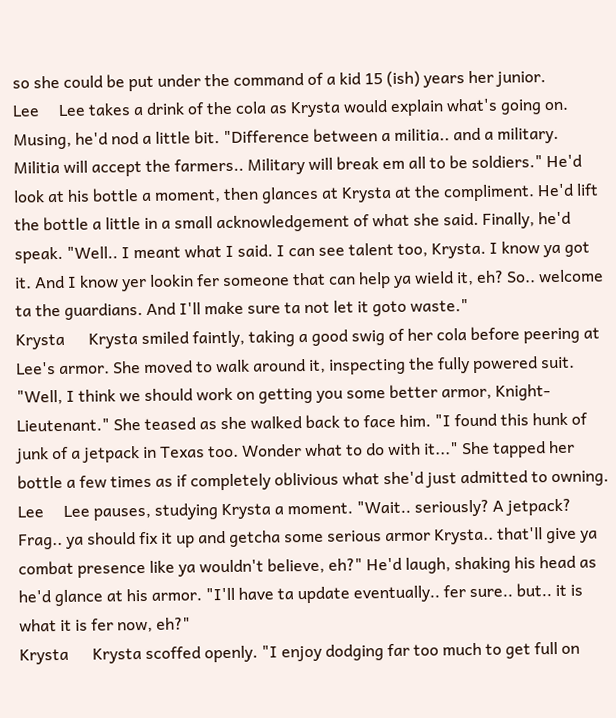so she could be put under the command of a kid 15 (ish) years her junior.
Lee     Lee takes a drink of the cola as Krysta would explain what's going on. Musing, he'd nod a little bit. "Difference between a militia.. and a military. Militia will accept the farmers.. Military will break em all to be soldiers." He'd look at his bottle a moment, then glances at Krysta at the compliment. He'd lift the bottle a little in a small acknowledgement of what she said. Finally, he'd speak. "Well.. I meant what I said. I can see talent too, Krysta. I know ya got it. And I know yer lookin fer someone that can help ya wield it, eh? So.. welcome ta the guardians. And I'll make sure ta not let it goto waste."
Krysta      Krysta smiled faintly, taking a good swig of her cola before peering at Lee's armor. She moved to walk around it, inspecting the fully powered suit. "Well, I think we should work on getting you some better armor, Knight-Lieutenant." She teased as she walked back to face him. "I found this hunk of junk of a jetpack in Texas too. Wonder what to do with it..." She tapped her bottle a few times as if completely oblivious what she'd just admitted to owning.
Lee     Lee pauses, studying Krysta a moment. "Wait.. seriously? A jetpack? Frag.. ya should fix it up and getcha some serious armor Krysta.. that'll give ya combat presence like ya wouldn't believe, eh?" He'd laugh, shaking his head as he'd glance at his armor. "I'll have ta update eventually.. fer sure.. but.. it is what it is fer now, eh?"
Krysta      Krysta scoffed openly. "I enjoy dodging far too much to get full on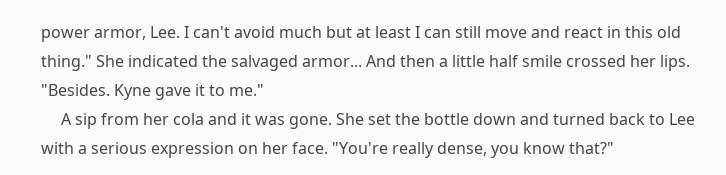power armor, Lee. I can't avoid much but at least I can still move and react in this old thing." She indicated the salvaged armor... And then a little half smile crossed her lips. "Besides. Kyne gave it to me."
     A sip from her cola and it was gone. She set the bottle down and turned back to Lee with a serious expression on her face. "You're really dense, you know that?"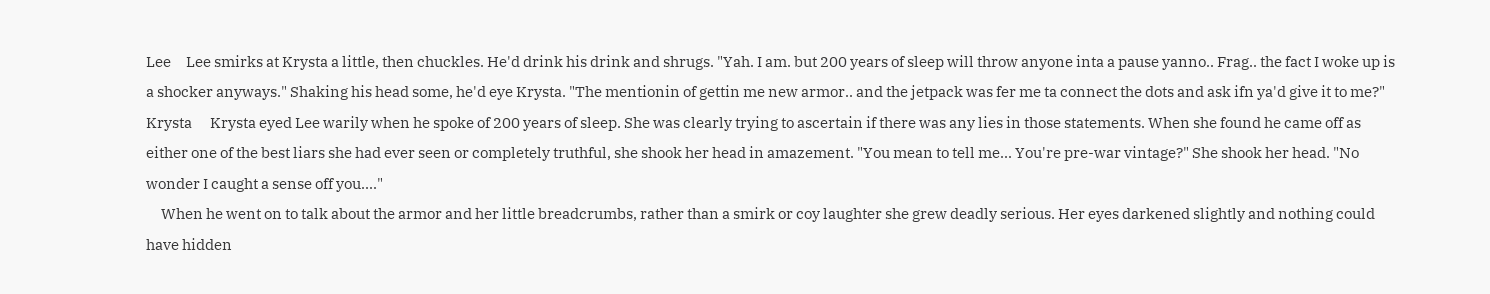Lee     Lee smirks at Krysta a little, then chuckles. He'd drink his drink and shrugs. "Yah. I am. but 200 years of sleep will throw anyone inta a pause yanno.. Frag.. the fact I woke up is a shocker anyways." Shaking his head some, he'd eye Krysta. "The mentionin of gettin me new armor.. and the jetpack was fer me ta connect the dots and ask ifn ya'd give it to me?"
Krysta      Krysta eyed Lee warily when he spoke of 200 years of sleep. She was clearly trying to ascertain if there was any lies in those statements. When she found he came off as either one of the best liars she had ever seen or completely truthful, she shook her head in amazement. "You mean to tell me... You're pre-war vintage?" She shook her head. "No wonder I caught a sense off you...."
     When he went on to talk about the armor and her little breadcrumbs, rather than a smirk or coy laughter she grew deadly serious. Her eyes darkened slightly and nothing could have hidden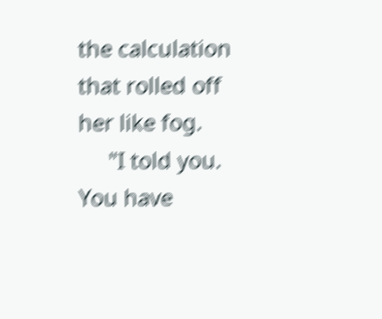the calculation that rolled off her like fog.
     "I told you. You have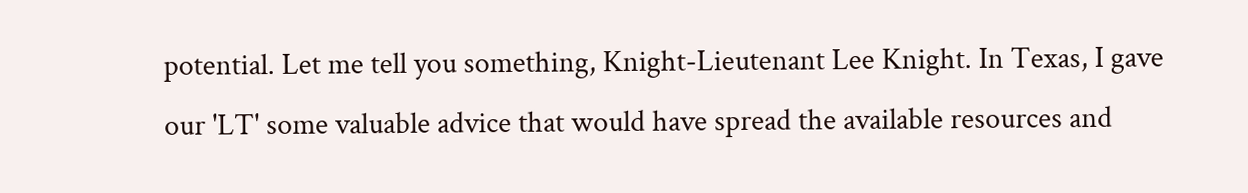potential. Let me tell you something, Knight-Lieutenant Lee Knight. In Texas, I gave our 'LT' some valuable advice that would have spread the available resources and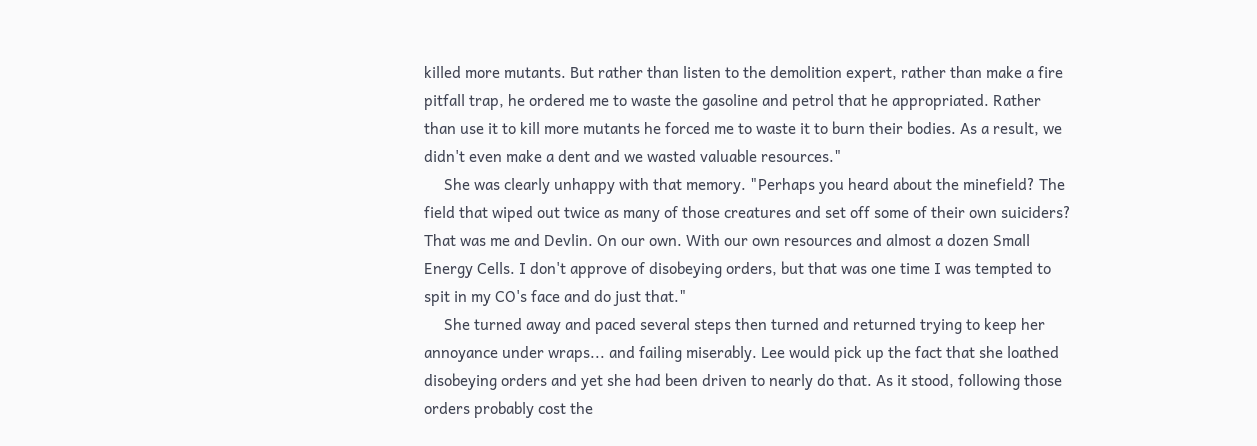killed more mutants. But rather than listen to the demolition expert, rather than make a fire pitfall trap, he ordered me to waste the gasoline and petrol that he appropriated. Rather than use it to kill more mutants he forced me to waste it to burn their bodies. As a result, we didn't even make a dent and we wasted valuable resources."
     She was clearly unhappy with that memory. "Perhaps you heard about the minefield? The field that wiped out twice as many of those creatures and set off some of their own suiciders? That was me and Devlin. On our own. With our own resources and almost a dozen Small Energy Cells. I don't approve of disobeying orders, but that was one time I was tempted to spit in my CO's face and do just that."
     She turned away and paced several steps then turned and returned trying to keep her annoyance under wraps... and failing miserably. Lee would pick up the fact that she loathed disobeying orders and yet she had been driven to nearly do that. As it stood, following those orders probably cost the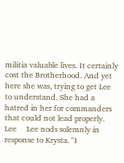militia valuable lives. It certainly cost the Brotherhood. And yet here she was, trying to get Lee to understand. She had a hatred in her for commanders that could not lead properly.
Lee     Lee nods solemnly in response to Krysta. "I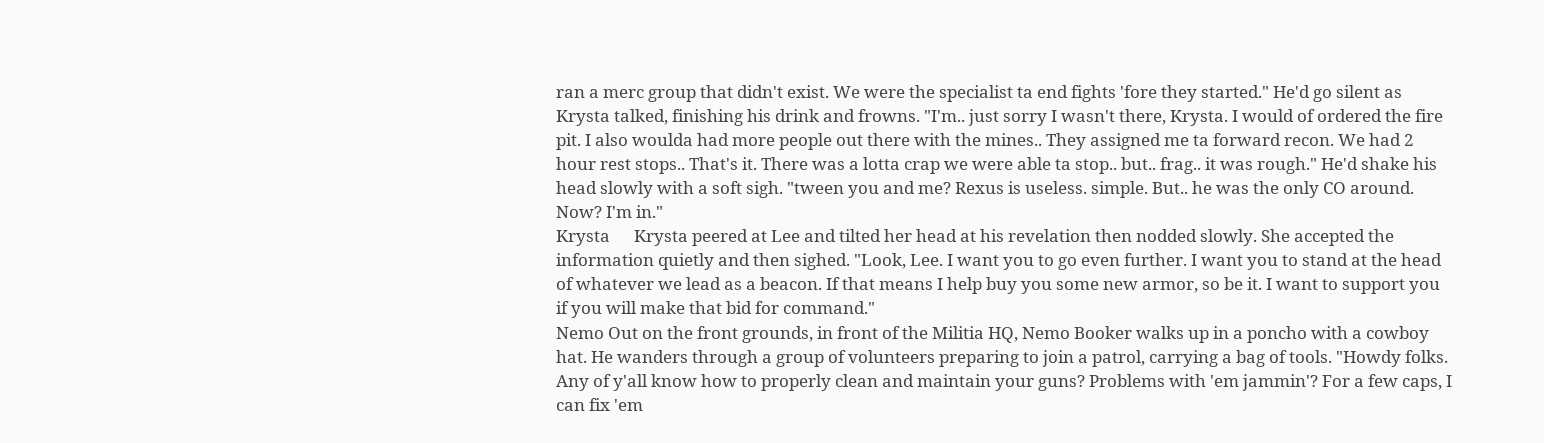ran a merc group that didn't exist. We were the specialist ta end fights 'fore they started." He'd go silent as Krysta talked, finishing his drink and frowns. "I'm.. just sorry I wasn't there, Krysta. I would of ordered the fire pit. I also woulda had more people out there with the mines.. They assigned me ta forward recon. We had 2 hour rest stops.. That's it. There was a lotta crap we were able ta stop.. but.. frag.. it was rough." He'd shake his head slowly with a soft sigh. "tween you and me? Rexus is useless. simple. But.. he was the only CO around. Now? I'm in."
Krysta      Krysta peered at Lee and tilted her head at his revelation then nodded slowly. She accepted the information quietly and then sighed. "Look, Lee. I want you to go even further. I want you to stand at the head of whatever we lead as a beacon. If that means I help buy you some new armor, so be it. I want to support you if you will make that bid for command."
Nemo Out on the front grounds, in front of the Militia HQ, Nemo Booker walks up in a poncho with a cowboy hat. He wanders through a group of volunteers preparing to join a patrol, carrying a bag of tools. "Howdy folks. Any of y'all know how to properly clean and maintain your guns? Problems with 'em jammin'? For a few caps, I can fix 'em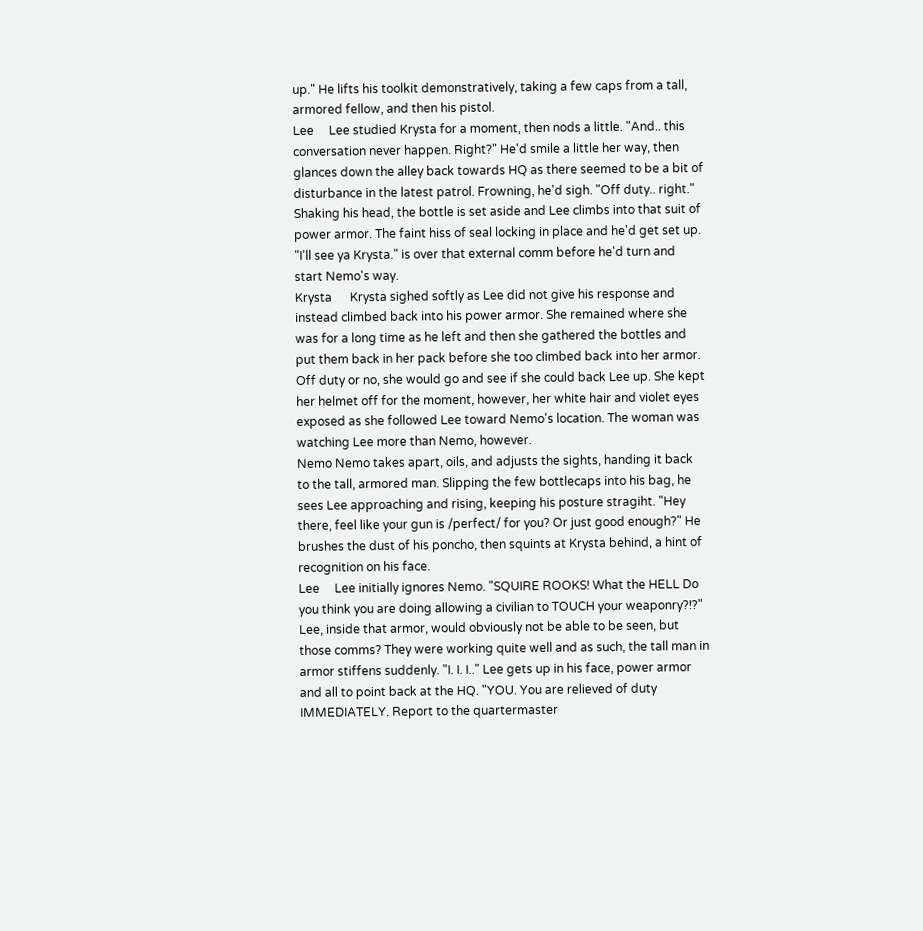up." He lifts his toolkit demonstratively, taking a few caps from a tall, armored fellow, and then his pistol.
Lee     Lee studied Krysta for a moment, then nods a little. "And.. this conversation never happen. Right?" He'd smile a little her way, then glances down the alley back towards HQ as there seemed to be a bit of disturbance in the latest patrol. Frowning, he'd sigh. "Off duty.. right." Shaking his head, the bottle is set aside and Lee climbs into that suit of power armor. The faint hiss of seal locking in place and he'd get set up. "I'll see ya Krysta." is over that external comm before he'd turn and start Nemo's way.
Krysta      Krysta sighed softly as Lee did not give his response and instead climbed back into his power armor. She remained where she was for a long time as he left and then she gathered the bottles and put them back in her pack before she too climbed back into her armor. Off duty or no, she would go and see if she could back Lee up. She kept her helmet off for the moment, however, her white hair and violet eyes exposed as she followed Lee toward Nemo's location. The woman was watching Lee more than Nemo, however.
Nemo Nemo takes apart, oils, and adjusts the sights, handing it back to the tall, armored man. Slipping the few bottlecaps into his bag, he sees Lee approaching and rising, keeping his posture stragiht. "Hey there, feel like your gun is /perfect/ for you? Or just good enough?" He brushes the dust of his poncho, then squints at Krysta behind, a hint of recognition on his face.
Lee     Lee initially ignores Nemo. "SQUIRE ROOKS! What the HELL Do you think you are doing allowing a civilian to TOUCH your weaponry?!?" Lee, inside that armor, would obviously not be able to be seen, but those comms? They were working quite well and as such, the tall man in armor stiffens suddenly. "I. I. I.." Lee gets up in his face, power armor and all to point back at the HQ. "YOU. You are relieved of duty IMMEDIATELY. Report to the quartermaster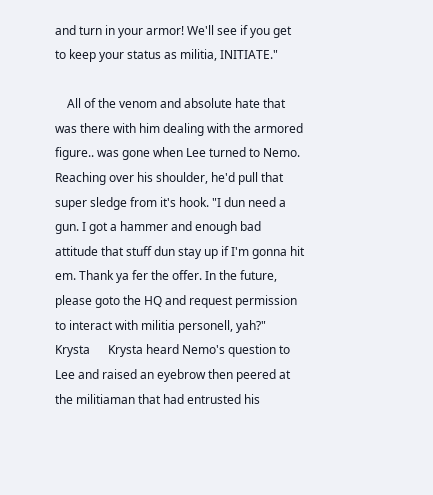and turn in your armor! We'll see if you get to keep your status as militia, INITIATE."

    All of the venom and absolute hate that was there with him dealing with the armored figure.. was gone when Lee turned to Nemo. Reaching over his shoulder, he'd pull that super sledge from it's hook. "I dun need a gun. I got a hammer and enough bad attitude that stuff dun stay up if I'm gonna hit em. Thank ya fer the offer. In the future, please goto the HQ and request permission to interact with militia personell, yah?"
Krysta      Krysta heard Nemo's question to Lee and raised an eyebrow then peered at the militiaman that had entrusted his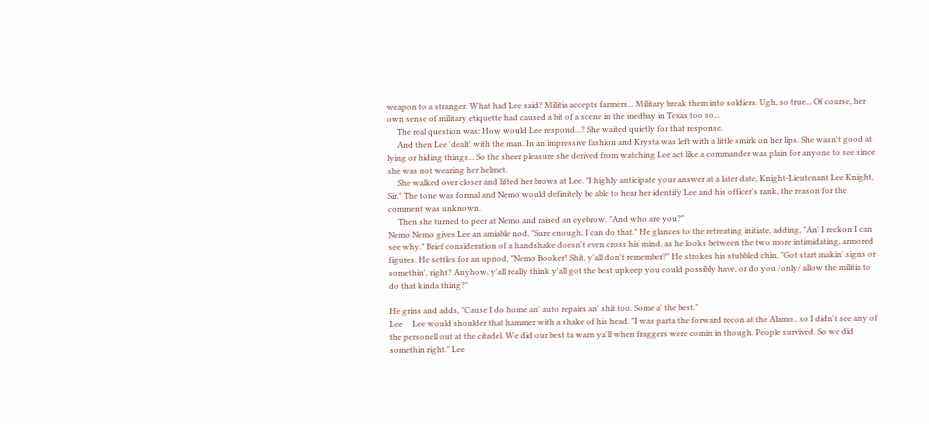weapon to a stranger. What had Lee said? Militia accepts farmers... Military break them into soldiers. Ugh, so true... Of course, her own sense of military etiquette had caused a bit of a scene in the medbay in Texas too so...
     The real question was: How would Lee respond...? She waited quietly for that response.
     And then Lee 'dealt' with the man. In an impressive fashion and Krysta was left with a little smirk on her lips. She wasn't good at lying or hiding things... So the sheer pleasure she derived from watching Lee act like a commander was plain for anyone to see since she was not wearing her helmet.
     She walked over closer and lifted her brows at Lee. "I highly anticipate your answer at a later date, Knight-Lieutenant Lee Knight, Sir." The tone was formal and Nemo would definitely be able to hear her identify Lee and his officer's rank, the reason for the comment was unknown.
     Then she turned to peer at Nemo and raised an eyebrow. "And who are you?"
Nemo Nemo gives Lee an amiable nod, "Sure enough, I can do that." He glances to the retreating initiate, adding, "An' I reckon I can see why." Brief consideration of a handshake doesn't even cross his mind, as he looks between the two more intimidating, armored figures. He settles for an upnod, "Nemo Booker! Shit, y'all don't remember?" He strokes his stubbled chin, "Got start makin' signs or somethin', right? Anyhow, y'all really think y'all got the best upkeep you could possibly have, or do you /only/ allow the militia to do that kinda thing?"

He grins and adds, "Cause I do home an' auto repairs an' shit too. Some a' the best."
Lee     Lee would shoulder that hammer with a shake of his head. "I was parta the forward recon at the Alamo.. so I didn't see any of the personell out at the citadel. We did our best ta warn ya'll when fraggers were comin in though. People survived. So we did somethin right." Lee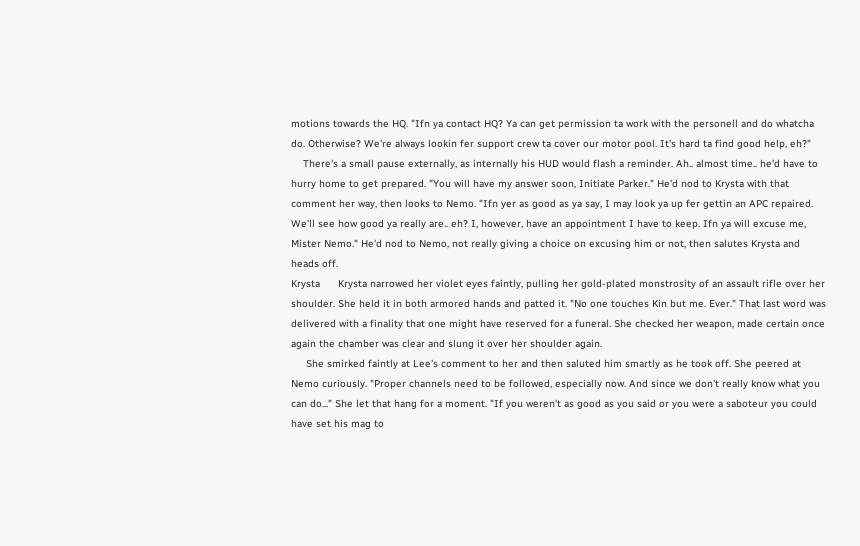motions towards the HQ. "Ifn ya contact HQ? Ya can get permission ta work with the personell and do whatcha do. Otherwise? We're always lookin fer support crew ta cover our motor pool. It's hard ta find good help, eh?"
    There's a small pause externally, as internally his HUD would flash a reminder. Ah.. almost time.. he'd have to hurry home to get prepared. "You will have my answer soon, Initiate Parker." He'd nod to Krysta with that comment her way, then looks to Nemo. "Ifn yer as good as ya say, I may look ya up fer gettin an APC repaired. We'll see how good ya really are.. eh? I, however, have an appointment I have to keep. Ifn ya will excuse me, Mister Nemo." He'd nod to Nemo, not really giving a choice on excusing him or not, then salutes Krysta and heads off.
Krysta      Krysta narrowed her violet eyes faintly, pulling her gold-plated monstrosity of an assault rifle over her shoulder. She held it in both armored hands and patted it. "No one touches Kin but me. Ever." That last word was delivered with a finality that one might have reserved for a funeral. She checked her weapon, made certain once again the chamber was clear and slung it over her shoulder again.
     She smirked faintly at Lee's comment to her and then saluted him smartly as he took off. She peered at Nemo curiously. "Proper channels need to be followed, especially now. And since we don't really know what you can do..." She let that hang for a moment. "If you weren't as good as you said or you were a saboteur you could have set his mag to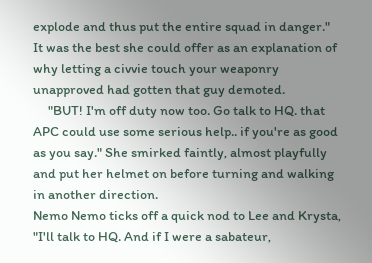explode and thus put the entire squad in danger." It was the best she could offer as an explanation of why letting a civvie touch your weaponry unapproved had gotten that guy demoted.
     "BUT! I'm off duty now too. Go talk to HQ. that APC could use some serious help.. if you're as good as you say." She smirked faintly, almost playfully and put her helmet on before turning and walking in another direction.
Nemo Nemo ticks off a quick nod to Lee and Krysta, "I'll talk to HQ. And if I were a sabateur,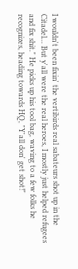I wouldn't been fixin' the vertibirds real sabateurs shot up in the Citadel... But y'all were the real heroes, I mostly just helped refugees and fix shit." He picks up his tool bag, waving to a few folks he recognizes, heading towards HQ, "Y'all don' get shot!"